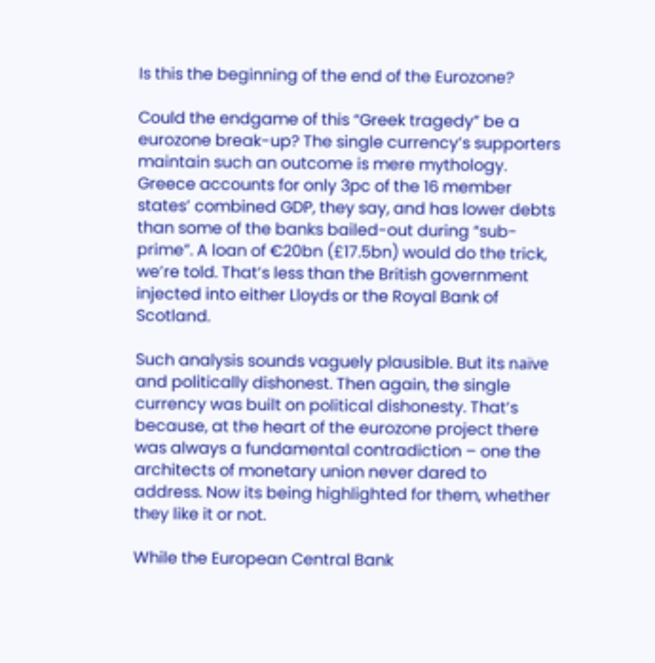Is this the beginning of the end of the Eurozone?

Could the endgame of this “Greek tragedy” be a eurozone break-up? The single currency’s supporters maintain such an outcome is mere mythology. Greece accounts for only 3pc of the 16 member states’ combined GDP, they say, and has lower debts than some of the banks bailed-out during “sub-prime”. A loan of €20bn (£17.5bn) would do the trick, we’re told. That’s less than the British government injected into either Lloyds or the Royal Bank of Scotland.

Such analysis sounds vaguely plausible. But its naïve and politically dishonest. Then again, the single currency was built on political dishonesty. That’s because, at the heart of the eurozone project there was always a fundamental contradiction – one the architects of monetary union never dared to address. Now its being highlighted for them, whether they like it or not.

While the European Central Bank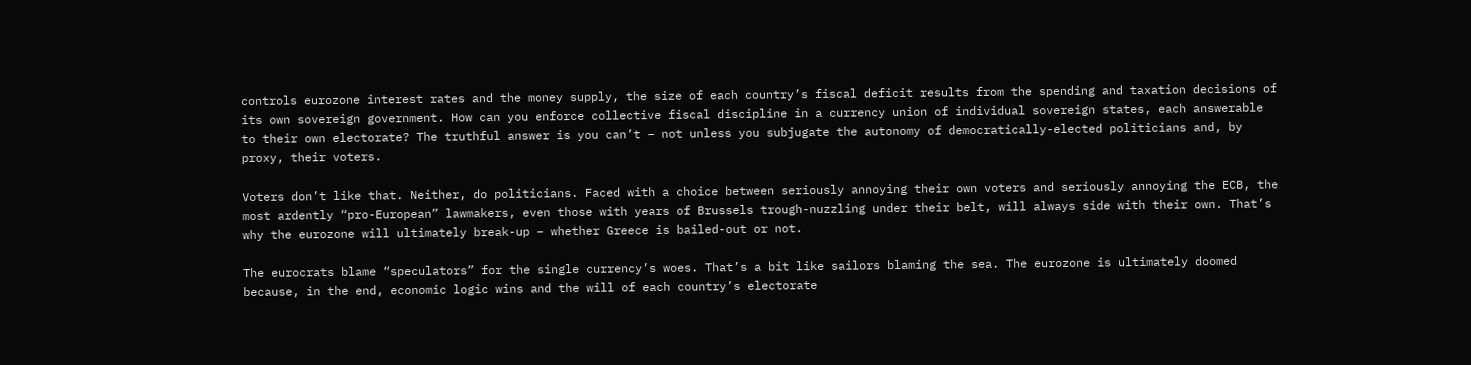controls eurozone interest rates and the money supply, the size of each country’s fiscal deficit results from the spending and taxation decisions of its own sovereign government. How can you enforce collective fiscal discipline in a currency union of individual sovereign states, each answerable to their own electorate? The truthful answer is you can’t – not unless you subjugate the autonomy of democratically-elected politicians and, by proxy, their voters.

Voters don’t like that. Neither, do politicians. Faced with a choice between seriously annoying their own voters and seriously annoying the ECB, the most ardently “pro-European” lawmakers, even those with years of Brussels trough-nuzzling under their belt, will always side with their own. That’s why the eurozone will ultimately break-up – whether Greece is bailed-out or not.

The eurocrats blame “speculators” for the single currency’s woes. That’s a bit like sailors blaming the sea. The eurozone is ultimately doomed because, in the end, economic logic wins and the will of each country’s electorate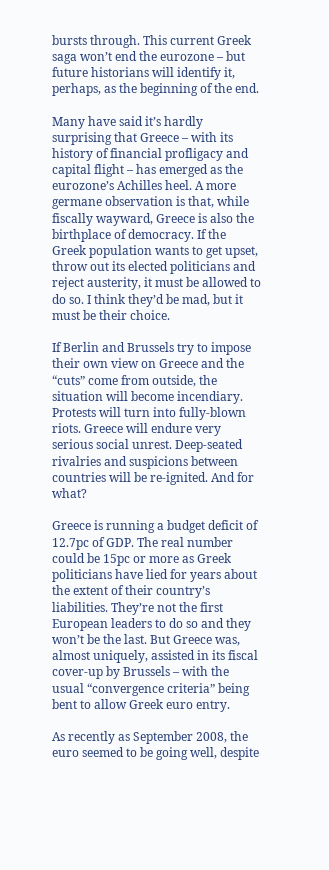bursts through. This current Greek saga won’t end the eurozone – but future historians will identify it, perhaps, as the beginning of the end.

Many have said it’s hardly surprising that Greece – with its history of financial profligacy and capital flight – has emerged as the eurozone’s Achilles heel. A more germane observation is that, while fiscally wayward, Greece is also the birthplace of democracy. If the Greek population wants to get upset, throw out its elected politicians and reject austerity, it must be allowed to do so. I think they’d be mad, but it must be their choice.

If Berlin and Brussels try to impose their own view on Greece and the “cuts” come from outside, the situation will become incendiary. Protests will turn into fully-blown riots. Greece will endure very serious social unrest. Deep-seated rivalries and suspicions between countries will be re-ignited. And for what?

Greece is running a budget deficit of 12.7pc of GDP. The real number could be 15pc or more as Greek politicians have lied for years about the extent of their country’s liabilities. They’re not the first European leaders to do so and they won’t be the last. But Greece was, almost uniquely, assisted in its fiscal cover-up by Brussels – with the usual “convergence criteria” being bent to allow Greek euro entry.

As recently as September 2008, the euro seemed to be going well, despite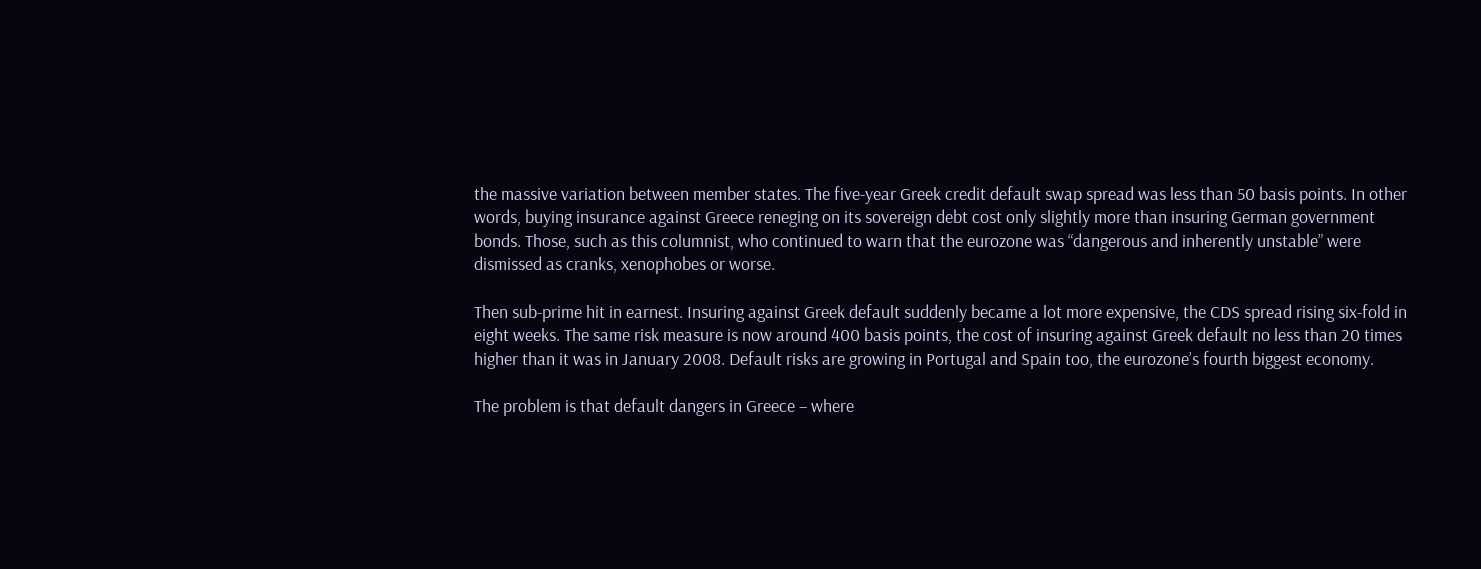the massive variation between member states. The five-year Greek credit default swap spread was less than 50 basis points. In other words, buying insurance against Greece reneging on its sovereign debt cost only slightly more than insuring German government bonds. Those, such as this columnist, who continued to warn that the eurozone was “dangerous and inherently unstable” were dismissed as cranks, xenophobes or worse.

Then sub-prime hit in earnest. Insuring against Greek default suddenly became a lot more expensive, the CDS spread rising six-fold in eight weeks. The same risk measure is now around 400 basis points, the cost of insuring against Greek default no less than 20 times higher than it was in January 2008. Default risks are growing in Portugal and Spain too, the eurozone’s fourth biggest economy.

The problem is that default dangers in Greece – where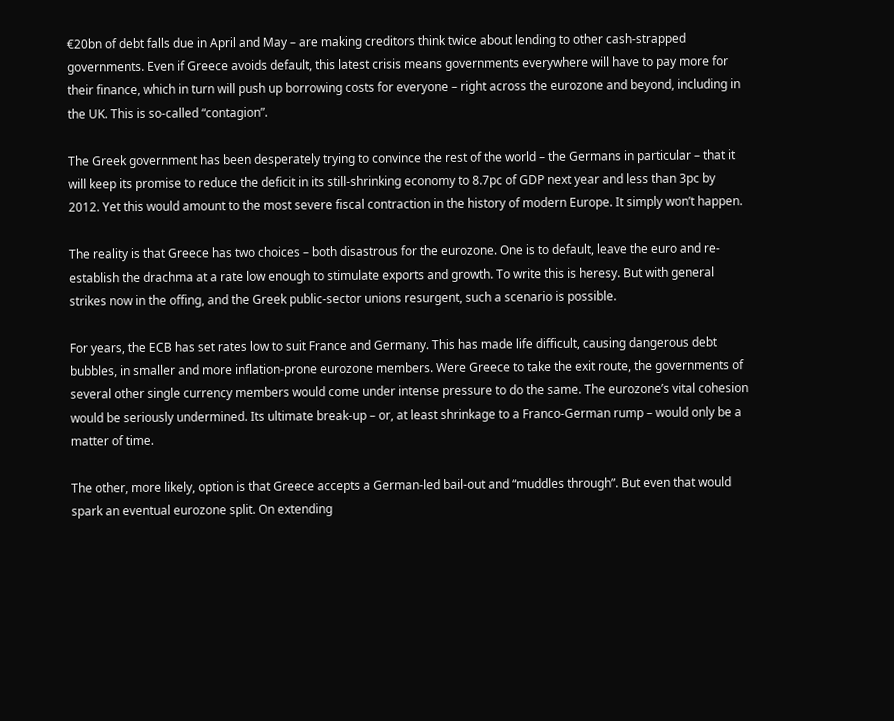€20bn of debt falls due in April and May – are making creditors think twice about lending to other cash-strapped governments. Even if Greece avoids default, this latest crisis means governments everywhere will have to pay more for their finance, which in turn will push up borrowing costs for everyone – right across the eurozone and beyond, including in the UK. This is so-called “contagion”.

The Greek government has been desperately trying to convince the rest of the world – the Germans in particular – that it will keep its promise to reduce the deficit in its still-shrinking economy to 8.7pc of GDP next year and less than 3pc by 2012. Yet this would amount to the most severe fiscal contraction in the history of modern Europe. It simply won’t happen.

The reality is that Greece has two choices – both disastrous for the eurozone. One is to default, leave the euro and re-establish the drachma at a rate low enough to stimulate exports and growth. To write this is heresy. But with general strikes now in the offing, and the Greek public-sector unions resurgent, such a scenario is possible.

For years, the ECB has set rates low to suit France and Germany. This has made life difficult, causing dangerous debt bubbles, in smaller and more inflation-prone eurozone members. Were Greece to take the exit route, the governments of several other single currency members would come under intense pressure to do the same. The eurozone’s vital cohesion would be seriously undermined. Its ultimate break-up – or, at least shrinkage to a Franco-German rump – would only be a matter of time.

The other, more likely, option is that Greece accepts a German-led bail-out and “muddles through”. But even that would spark an eventual eurozone split. On extending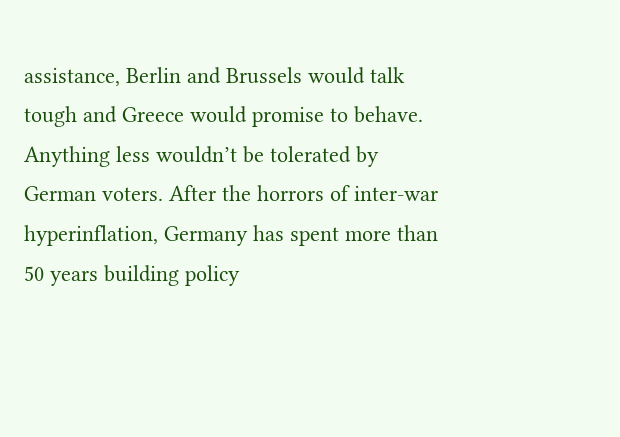assistance, Berlin and Brussels would talk tough and Greece would promise to behave. Anything less wouldn’t be tolerated by German voters. After the horrors of inter-war hyperinflation, Germany has spent more than 50 years building policy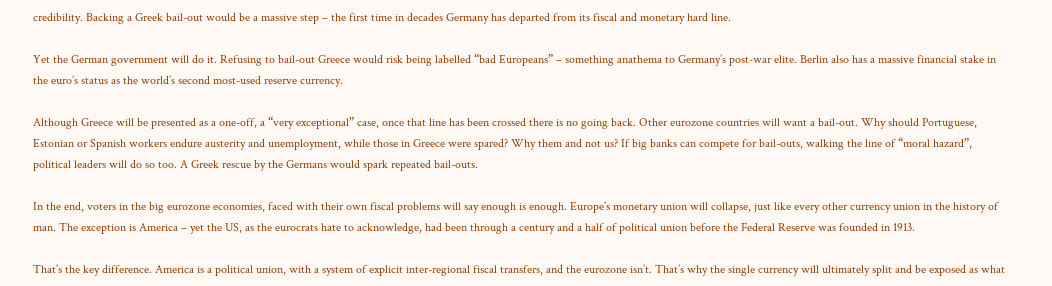credibility. Backing a Greek bail-out would be a massive step – the first time in decades Germany has departed from its fiscal and monetary hard line.

Yet the German government will do it. Refusing to bail-out Greece would risk being labelled “bad Europeans” – something anathema to Germany’s post-war elite. Berlin also has a massive financial stake in the euro’s status as the world’s second most-used reserve currency.

Although Greece will be presented as a one-off, a “very exceptional” case, once that line has been crossed there is no going back. Other eurozone countries will want a bail-out. Why should Portuguese, Estonian or Spanish workers endure austerity and unemployment, while those in Greece were spared? Why them and not us? If big banks can compete for bail-outs, walking the line of “moral hazard”, political leaders will do so too. A Greek rescue by the Germans would spark repeated bail-outs.

In the end, voters in the big eurozone economies, faced with their own fiscal problems will say enough is enough. Europe’s monetary union will collapse, just like every other currency union in the history of man. The exception is America – yet the US, as the eurocrats hate to acknowledge, had been through a century and a half of political union before the Federal Reserve was founded in 1913.

That’s the key difference. America is a political union, with a system of explicit inter-regional fiscal transfers, and the eurozone isn’t. That’s why the single currency will ultimately split and be exposed as what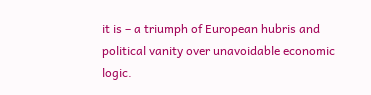it is – a triumph of European hubris and political vanity over unavoidable economic logic.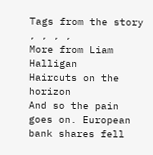Tags from the story
, , , ,
More from Liam Halligan
Haircuts on the horizon
And so the pain goes on. European bank shares fell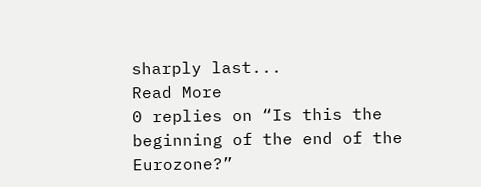sharply last...
Read More
0 replies on “Is this the beginning of the end of the Eurozone?”